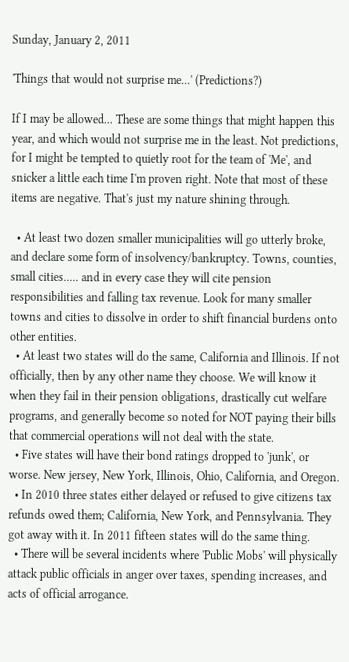Sunday, January 2, 2011

'Things that would not surprise me...' (Predictions?)

If I may be allowed... These are some things that might happen this year, and which would not surprise me in the least. Not predictions, for I might be tempted to quietly root for the team of 'Me', and snicker a little each time I'm proven right. Note that most of these items are negative. That's just my nature shining through.

  • At least two dozen smaller municipalities will go utterly broke, and declare some form of insolvency/bankruptcy. Towns, counties, small cities..... and in every case they will cite pension responsibilities and falling tax revenue. Look for many smaller towns and cities to dissolve in order to shift financial burdens onto other entities.
  • At least two states will do the same, California and Illinois. If not officially, then by any other name they choose. We will know it when they fail in their pension obligations, drastically cut welfare programs, and generally become so noted for NOT paying their bills that commercial operations will not deal with the state.
  • Five states will have their bond ratings dropped to 'junk', or worse. New jersey, New York, Illinois, Ohio, California, and Oregon.
  • In 2010 three states either delayed or refused to give citizens tax refunds owed them; California, New York, and Pennsylvania. They got away with it. In 2011 fifteen states will do the same thing.
  • There will be several incidents where 'Public Mobs' will physically attack public officials in anger over taxes, spending increases, and acts of official arrogance.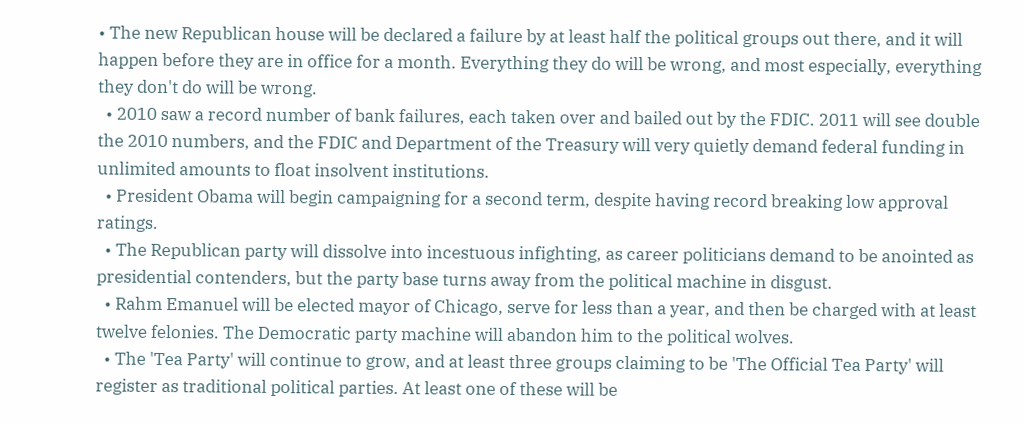• The new Republican house will be declared a failure by at least half the political groups out there, and it will happen before they are in office for a month. Everything they do will be wrong, and most especially, everything they don't do will be wrong.
  • 2010 saw a record number of bank failures, each taken over and bailed out by the FDIC. 2011 will see double the 2010 numbers, and the FDIC and Department of the Treasury will very quietly demand federal funding in unlimited amounts to float insolvent institutions.
  • President Obama will begin campaigning for a second term, despite having record breaking low approval ratings.
  • The Republican party will dissolve into incestuous infighting, as career politicians demand to be anointed as presidential contenders, but the party base turns away from the political machine in disgust.
  • Rahm Emanuel will be elected mayor of Chicago, serve for less than a year, and then be charged with at least twelve felonies. The Democratic party machine will abandon him to the political wolves.
  • The 'Tea Party' will continue to grow, and at least three groups claiming to be 'The Official Tea Party' will register as traditional political parties. At least one of these will be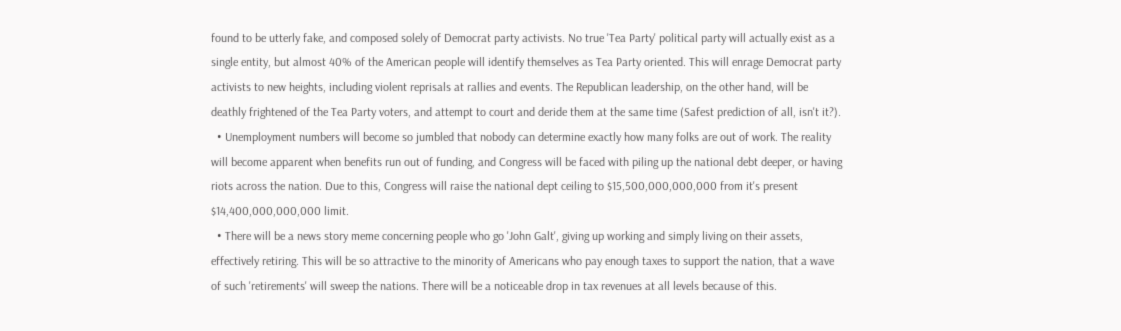found to be utterly fake, and composed solely of Democrat party activists. No true 'Tea Party' political party will actually exist as a single entity, but almost 40% of the American people will identify themselves as Tea Party oriented. This will enrage Democrat party activists to new heights, including violent reprisals at rallies and events. The Republican leadership, on the other hand, will be deathly frightened of the Tea Party voters, and attempt to court and deride them at the same time (Safest prediction of all, isn't it?).
  • Unemployment numbers will become so jumbled that nobody can determine exactly how many folks are out of work. The reality will become apparent when benefits run out of funding, and Congress will be faced with piling up the national debt deeper, or having riots across the nation. Due to this, Congress will raise the national dept ceiling to $15,500,000,000,000 from it's present $14,400,000,000,000 limit.
  • There will be a news story meme concerning people who go 'John Galt', giving up working and simply living on their assets, effectively retiring. This will be so attractive to the minority of Americans who pay enough taxes to support the nation, that a wave of such 'retirements' will sweep the nations. There will be a noticeable drop in tax revenues at all levels because of this.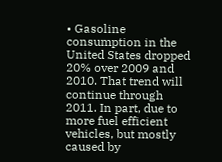• Gasoline consumption in the United States dropped 20% over 2009 and 2010. That trend will continue through 2011. In part, due to more fuel efficient vehicles, but mostly caused by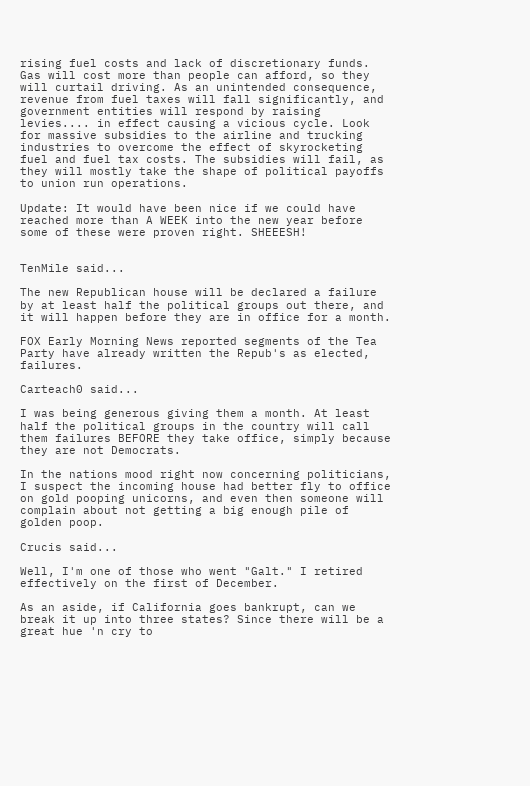rising fuel costs and lack of discretionary funds. Gas will cost more than people can afford, so they will curtail driving. As an unintended consequence, revenue from fuel taxes will fall significantly, and government entities will respond by raising levies.... in effect causing a vicious cycle. Look for massive subsidies to the airline and trucking industries to overcome the effect of skyrocketing fuel and fuel tax costs. The subsidies will fail, as they will mostly take the shape of political payoffs to union run operations.

Update: It would have been nice if we could have reached more than A WEEK into the new year before some of these were proven right. SHEEESH!


TenMile said...

The new Republican house will be declared a failure by at least half the political groups out there, and it will happen before they are in office for a month.

FOX Early Morning News reported segments of the Tea Party have already written the Repub's as elected, failures.

Carteach0 said...

I was being generous giving them a month. At least half the political groups in the country will call them failures BEFORE they take office, simply because they are not Democrats.

In the nations mood right now concerning politicians, I suspect the incoming house had better fly to office on gold pooping unicorns, and even then someone will complain about not getting a big enough pile of golden poop.

Crucis said...

Well, I'm one of those who went "Galt." I retired effectively on the first of December.

As an aside, if California goes bankrupt, can we break it up into three states? Since there will be a great hue 'n cry to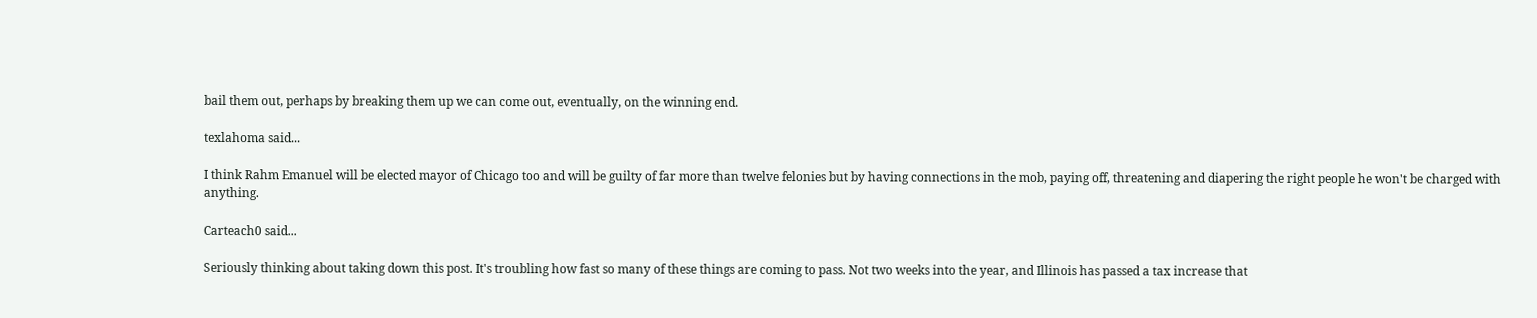bail them out, perhaps by breaking them up we can come out, eventually, on the winning end.

texlahoma said...

I think Rahm Emanuel will be elected mayor of Chicago too and will be guilty of far more than twelve felonies but by having connections in the mob, paying off, threatening and diapering the right people he won't be charged with anything.

Carteach0 said...

Seriously thinking about taking down this post. It's troubling how fast so many of these things are coming to pass. Not two weeks into the year, and Illinois has passed a tax increase that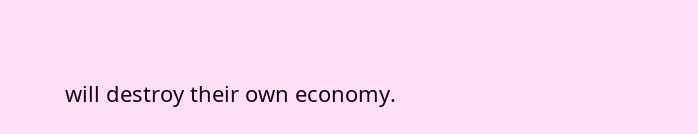will destroy their own economy.